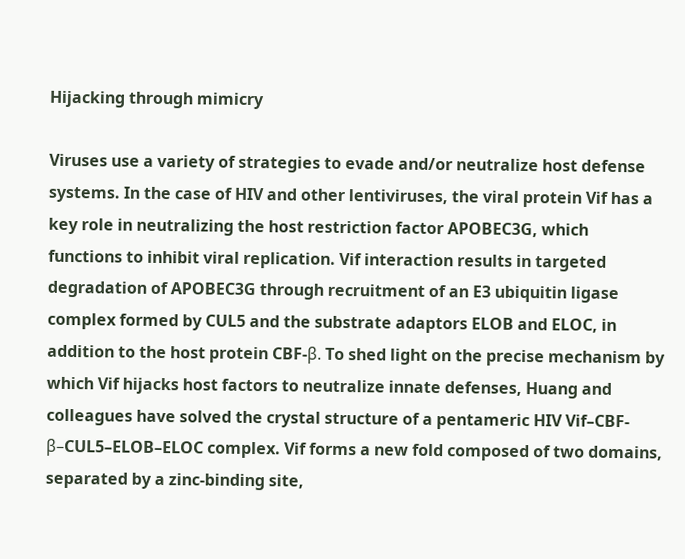Hijacking through mimicry

Viruses use a variety of strategies to evade and/or neutralize host defense systems. In the case of HIV and other lentiviruses, the viral protein Vif has a key role in neutralizing the host restriction factor APOBEC3G, which functions to inhibit viral replication. Vif interaction results in targeted degradation of APOBEC3G through recruitment of an E3 ubiquitin ligase complex formed by CUL5 and the substrate adaptors ELOB and ELOC, in addition to the host protein CBF-β. To shed light on the precise mechanism by which Vif hijacks host factors to neutralize innate defenses, Huang and colleagues have solved the crystal structure of a pentameric HIV Vif–CBF-β–CUL5–ELOB–ELOC complex. Vif forms a new fold composed of two domains, separated by a zinc-binding site,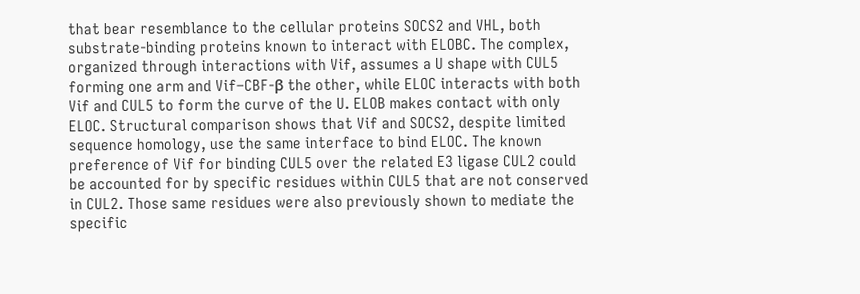that bear resemblance to the cellular proteins SOCS2 and VHL, both substrate-binding proteins known to interact with ELOBC. The complex, organized through interactions with Vif, assumes a U shape with CUL5 forming one arm and Vif–CBF-β the other, while ELOC interacts with both Vif and CUL5 to form the curve of the U. ELOB makes contact with only ELOC. Structural comparison shows that Vif and SOCS2, despite limited sequence homology, use the same interface to bind ELOC. The known preference of Vif for binding CUL5 over the related E3 ligase CUL2 could be accounted for by specific residues within CUL5 that are not conserved in CUL2. Those same residues were also previously shown to mediate the specific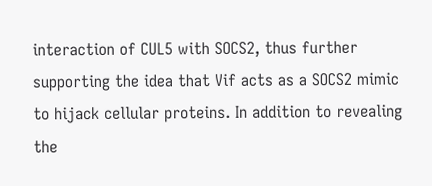interaction of CUL5 with SOCS2, thus further supporting the idea that Vif acts as a SOCS2 mimic to hijack cellular proteins. In addition to revealing the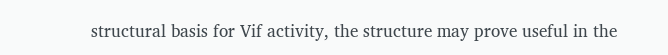structural basis for Vif activity, the structure may prove useful in the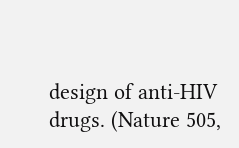design of anti-HIV drugs. (Nature 505,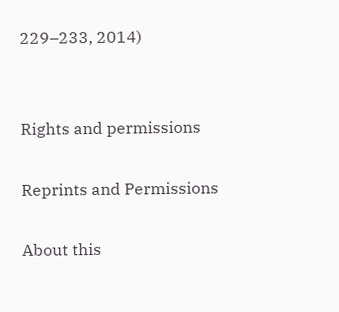229–233, 2014)


Rights and permissions

Reprints and Permissions

About this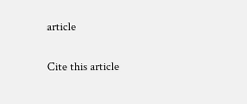article

Cite this article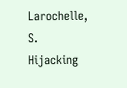Larochelle, S. Hijacking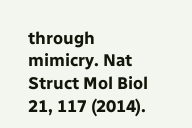through mimicry. Nat Struct Mol Biol 21, 117 (2014).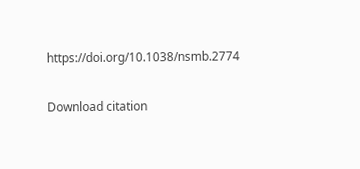https://doi.org/10.1038/nsmb.2774

Download citation